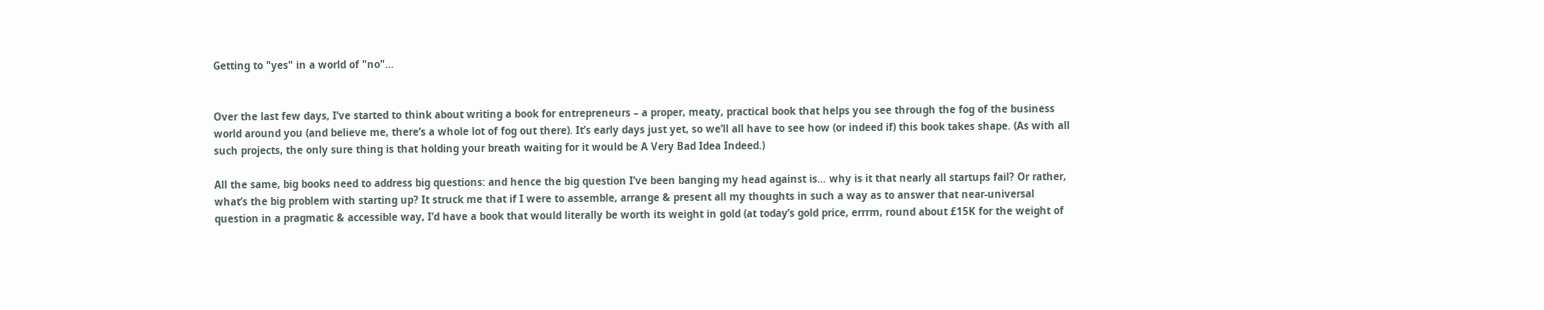Getting to "yes" in a world of "no"…


Over the last few days, I’ve started to think about writing a book for entrepreneurs – a proper, meaty, practical book that helps you see through the fog of the business world around you (and believe me, there’s a whole lot of fog out there). It’s early days just yet, so we’ll all have to see how (or indeed if) this book takes shape. (As with all such projects, the only sure thing is that holding your breath waiting for it would be A Very Bad Idea Indeed.)

All the same, big books need to address big questions: and hence the big question I’ve been banging my head against is… why is it that nearly all startups fail? Or rather, what’s the big problem with starting up? It struck me that if I were to assemble, arrange & present all my thoughts in such a way as to answer that near-universal question in a pragmatic & accessible way, I’d have a book that would literally be worth its weight in gold (at today’s gold price, errrm, round about £15K for the weight of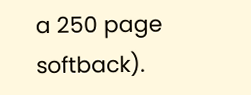a 250 page softback).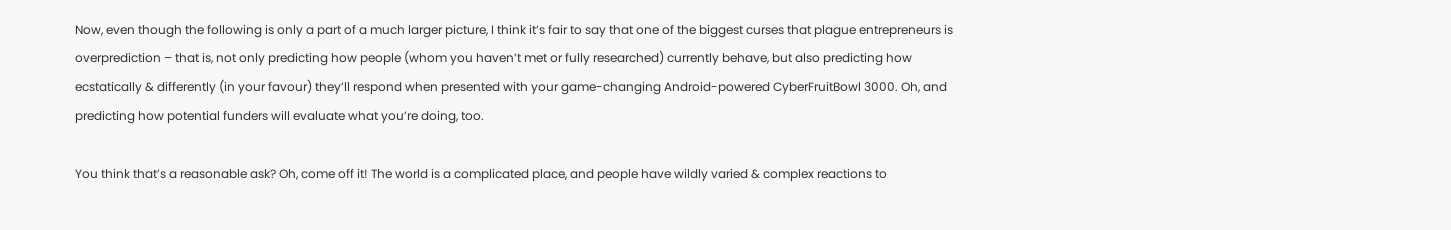Now, even though the following is only a part of a much larger picture, I think it’s fair to say that one of the biggest curses that plague entrepreneurs is overprediction – that is, not only predicting how people (whom you haven’t met or fully researched) currently behave, but also predicting how ecstatically & differently (in your favour) they’ll respond when presented with your game-changing Android-powered CyberFruitBowl 3000. Oh, and predicting how potential funders will evaluate what you’re doing, too.

You think that’s a reasonable ask? Oh, come off it! The world is a complicated place, and people have wildly varied & complex reactions to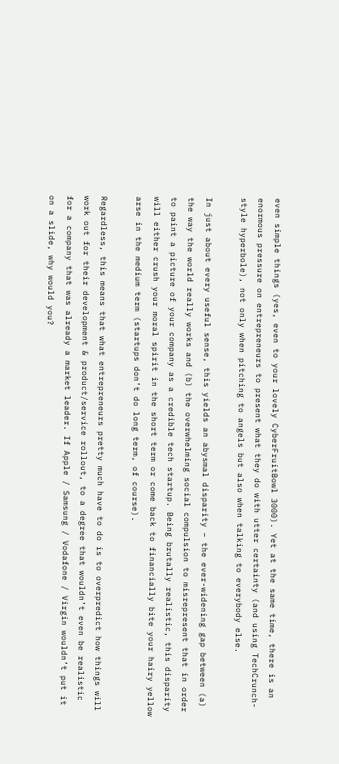even simple things (yes, even to your lovely CyberFruitBowl 3000). Yet at the same time, there is an enormous pressure on entrepreneurs to present what they do with utter certainty (and using TechCrunch-style hyperbole), not only when pitching to angels but also when talking to everybody else.

In just about every useful sense, this yields an abysmal disparity – the ever-widening gap between (a) the way the world really works and (b) the overwhelming social compulsion to misrepresent that in order to paint a picture of your company as a credible tech startup. Being brutally realistic, this disparity will either crush your moral spirit in the short term or come back to financially bite your hairy yellow arse in the medium term (startups don’t do long term, of course).

Regardless, this means that what entrepreneurs pretty much have to do is to overpredict how things will work out for their development & product/service rollout, to a degree that wouldn’t even be realistic for a company that was already a market leader. If Apple / Samsung / Vodafone / Virgin wouldn’t put it on a slide, why would you?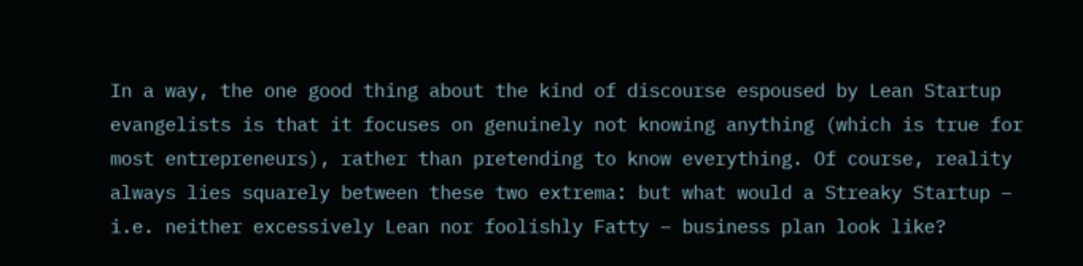In a way, the one good thing about the kind of discourse espoused by Lean Startup evangelists is that it focuses on genuinely not knowing anything (which is true for most entrepreneurs), rather than pretending to know everything. Of course, reality always lies squarely between these two extrema: but what would a Streaky Startup – i.e. neither excessively Lean nor foolishly Fatty – business plan look like?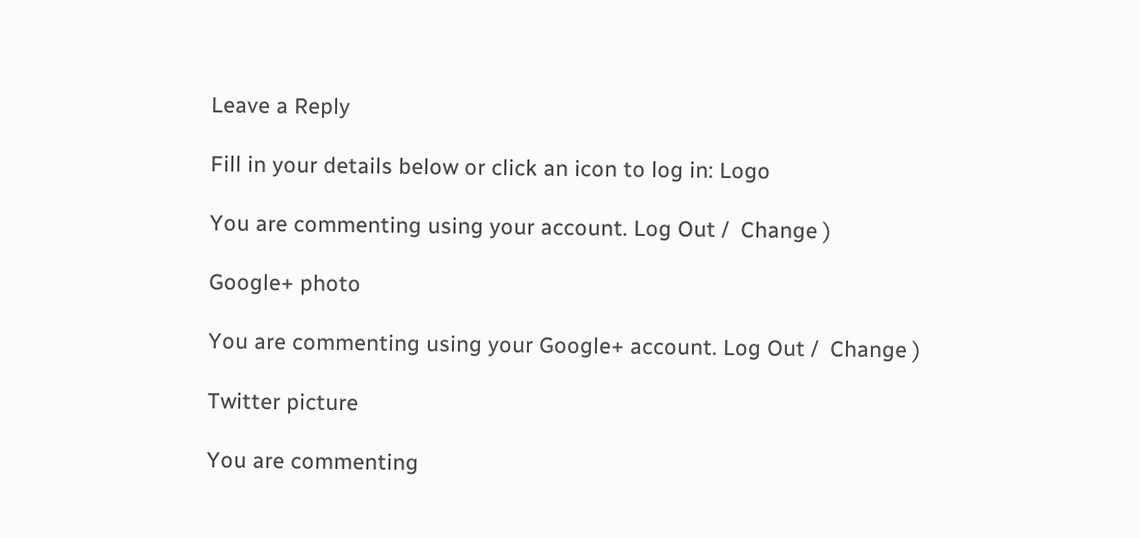Leave a Reply

Fill in your details below or click an icon to log in: Logo

You are commenting using your account. Log Out /  Change )

Google+ photo

You are commenting using your Google+ account. Log Out /  Change )

Twitter picture

You are commenting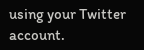using your Twitter account.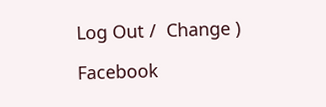Log Out /  Change )

Facebook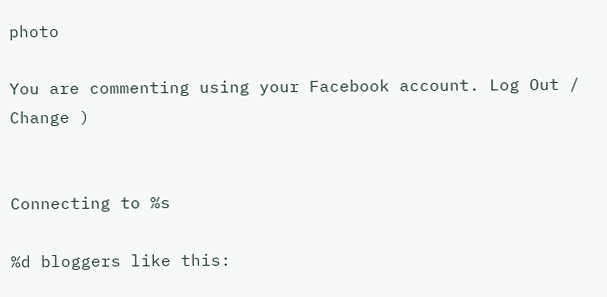photo

You are commenting using your Facebook account. Log Out /  Change )


Connecting to %s

%d bloggers like this: